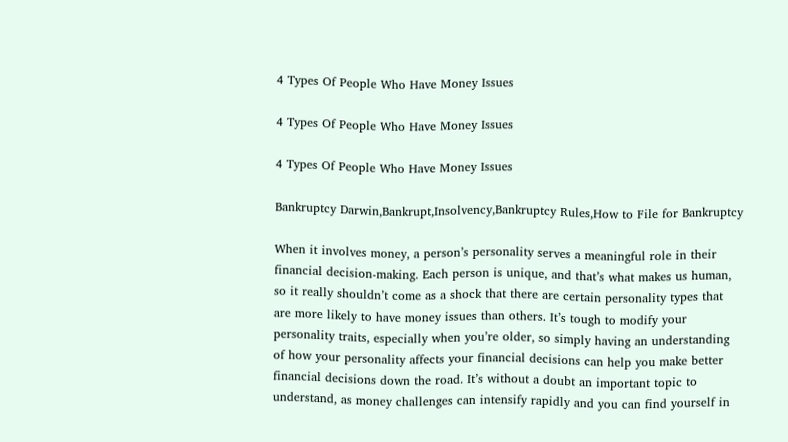4 Types Of People Who Have Money Issues

4 Types Of People Who Have Money Issues

4 Types Of People Who Have Money Issues

Bankruptcy Darwin,Bankrupt,Insolvency,Bankruptcy Rules,How to File for Bankruptcy

When it involves money, a person’s personality serves a meaningful role in their financial decision-making. Each person is unique, and that’s what makes us human, so it really shouldn’t come as a shock that there are certain personality types that are more likely to have money issues than others. It’s tough to modify your personality traits, especially when you’re older, so simply having an understanding of how your personality affects your financial decisions can help you make better financial decisions down the road. It’s without a doubt an important topic to understand, as money challenges can intensify rapidly and you can find yourself in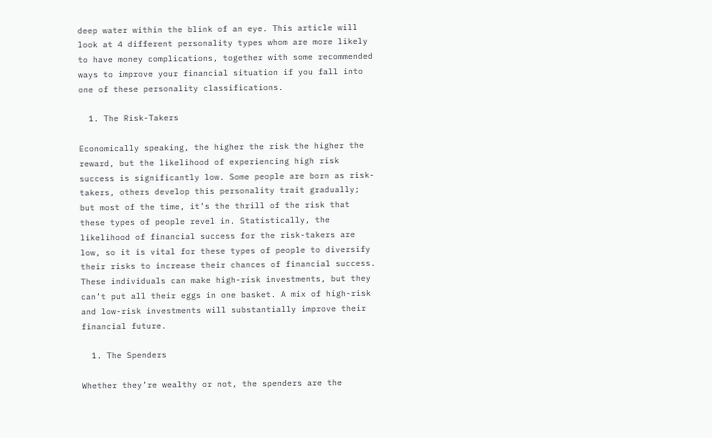deep water within the blink of an eye. This article will look at 4 different personality types whom are more likely to have money complications, together with some recommended ways to improve your financial situation if you fall into one of these personality classifications.

  1. The Risk-Takers

Economically speaking, the higher the risk the higher the reward, but the likelihood of experiencing high risk success is significantly low. Some people are born as risk-takers, others develop this personality trait gradually; but most of the time, it’s the thrill of the risk that these types of people revel in. Statistically, the likelihood of financial success for the risk-takers are low, so it is vital for these types of people to diversify their risks to increase their chances of financial success. These individuals can make high-risk investments, but they can’t put all their eggs in one basket. A mix of high-risk and low-risk investments will substantially improve their financial future.

  1. The Spenders

Whether they’re wealthy or not, the spenders are the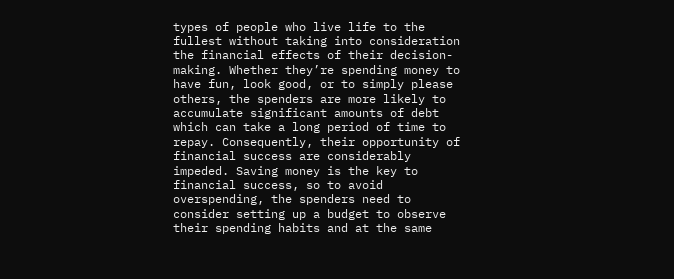types of people who live life to the fullest without taking into consideration the financial effects of their decision-making. Whether they’re spending money to have fun, look good, or to simply please others, the spenders are more likely to accumulate significant amounts of debt which can take a long period of time to repay. Consequently, their opportunity of financial success are considerably impeded. Saving money is the key to financial success, so to avoid overspending, the spenders need to consider setting up a budget to observe their spending habits and at the same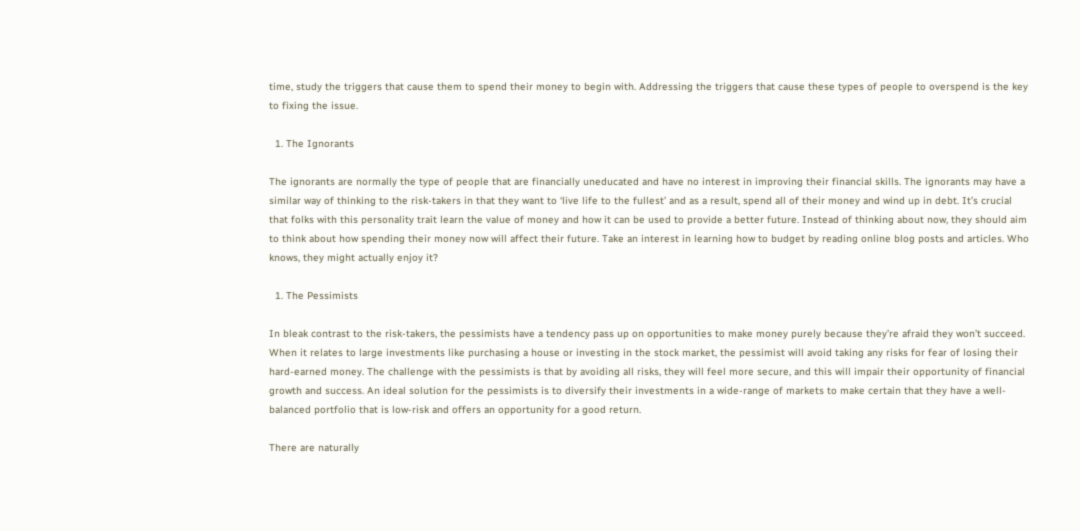time, study the triggers that cause them to spend their money to begin with. Addressing the triggers that cause these types of people to overspend is the key to fixing the issue.

  1. The Ignorants

The ignorants are normally the type of people that are financially uneducated and have no interest in improving their financial skills. The ignorants may have a similar way of thinking to the risk-takers in that they want to ‘live life to the fullest’ and as a result, spend all of their money and wind up in debt. It’s crucial that folks with this personality trait learn the value of money and how it can be used to provide a better future. Instead of thinking about now, they should aim to think about how spending their money now will affect their future. Take an interest in learning how to budget by reading online blog posts and articles. Who knows, they might actually enjoy it?

  1. The Pessimists

In bleak contrast to the risk-takers, the pessimists have a tendency pass up on opportunities to make money purely because they’re afraid they won’t succeed. When it relates to large investments like purchasing a house or investing in the stock market, the pessimist will avoid taking any risks for fear of losing their hard-earned money. The challenge with the pessimists is that by avoiding all risks, they will feel more secure, and this will impair their opportunity of financial growth and success. An ideal solution for the pessimists is to diversify their investments in a wide-range of markets to make certain that they have a well-balanced portfolio that is low-risk and offers an opportunity for a good return.

There are naturally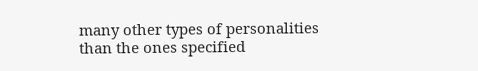many other types of personalities than the ones specified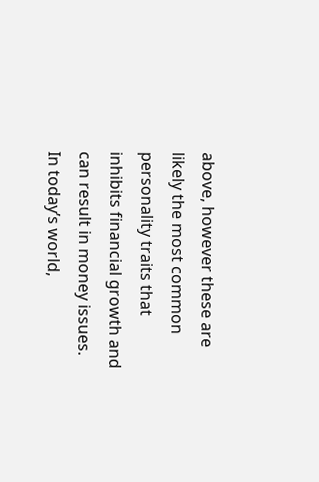above, however these are likely the most common personality traits that inhibits financial growth and can result in money issues. In today’s world,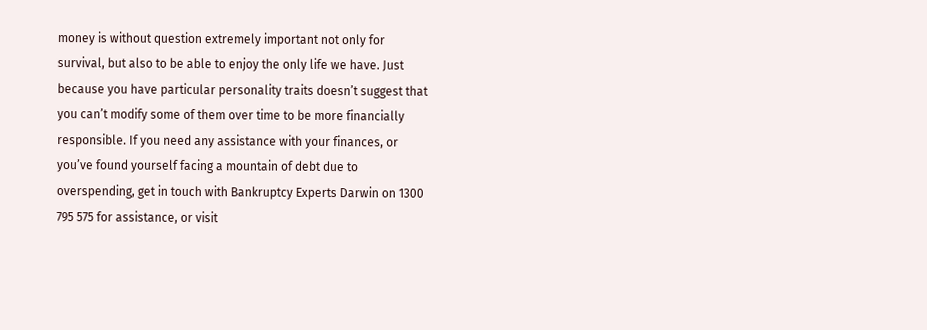money is without question extremely important not only for survival, but also to be able to enjoy the only life we have. Just because you have particular personality traits doesn’t suggest that you can’t modify some of them over time to be more financially responsible. If you need any assistance with your finances, or you’ve found yourself facing a mountain of debt due to overspending, get in touch with Bankruptcy Experts Darwin on 1300 795 575 for assistance, or visit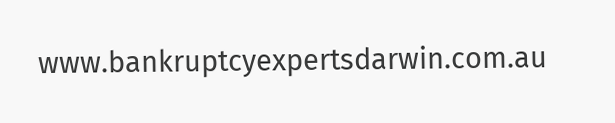www.bankruptcyexpertsdarwin.com.au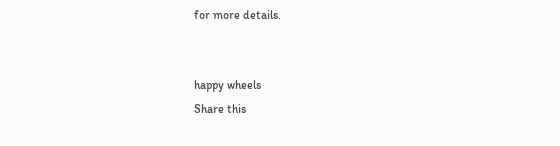for more details.


happy wheels
Share this